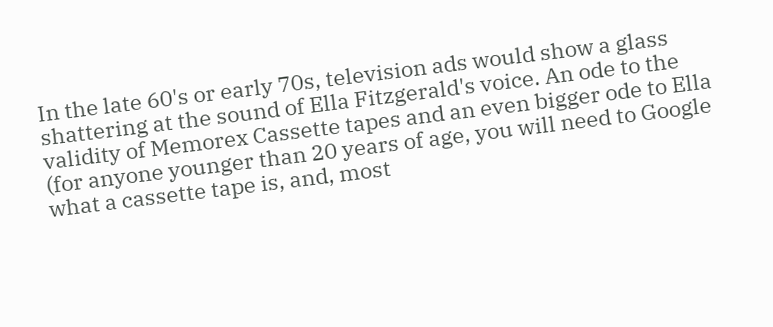In the late 60's or early 70s, television ads would show a glass shattering at the sound of Ella Fitzgerald's voice. An ode to the validity of Memorex Cassette tapes and an even bigger ode to Ella (for anyone younger than 20 years of age, you will need to Google what a cassette tape is, and, most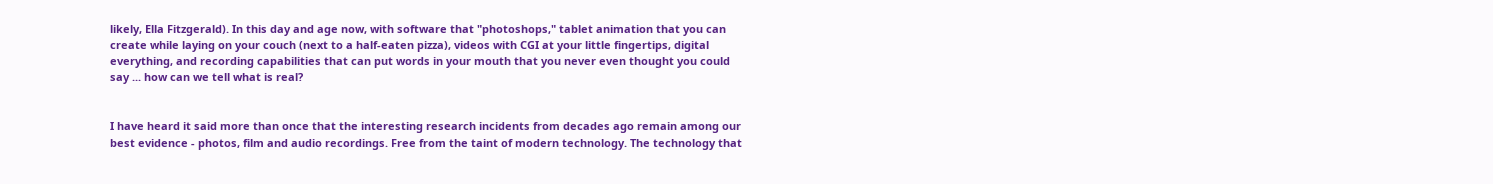likely, Ella Fitzgerald). In this day and age now, with software that "photoshops," tablet animation that you can create while laying on your couch (next to a half-eaten pizza), videos with CGI at your little fingertips, digital everything, and recording capabilities that can put words in your mouth that you never even thought you could say ... how can we tell what is real?


I have heard it said more than once that the interesting research incidents from decades ago remain among our best evidence - photos, film and audio recordings. Free from the taint of modern technology. The technology that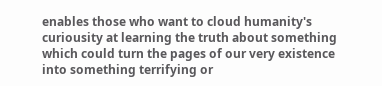enables those who want to cloud humanity's curiousity at learning the truth about something which could turn the pages of our very existence into something terrifying or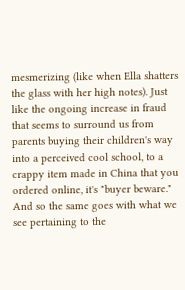mesmerizing (like when Ella shatters the glass with her high notes). Just like the ongoing increase in fraud that seems to surround us from parents buying their children's way into a perceived cool school, to a crappy item made in China that you ordered online, it's "buyer beware."  And so the same goes with what we see pertaining to the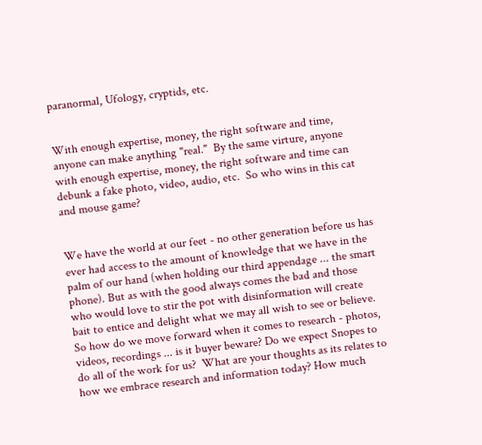paranormal, Ufology, cryptids, etc.


With enough expertise, money, the right software and time, anyone can make anything "real."  By the same virture, anyone with enough expertise, money, the right software and time can debunk a fake photo, video, audio, etc.  So who wins in this cat and mouse game?


We have the world at our feet - no other generation before us has ever had access to the amount of knowledge that we have in the palm of our hand (when holding our third appendage ... the smart phone). But as with the good always comes the bad and those who would love to stir the pot with disinformation will create bait to entice and delight what we may all wish to see or believe.  So how do we move forward when it comes to research - photos, videos, recordings ... is it buyer beware? Do we expect Snopes to do all of the work for us?  What are your thoughts as its relates to how we embrace research and information today? How much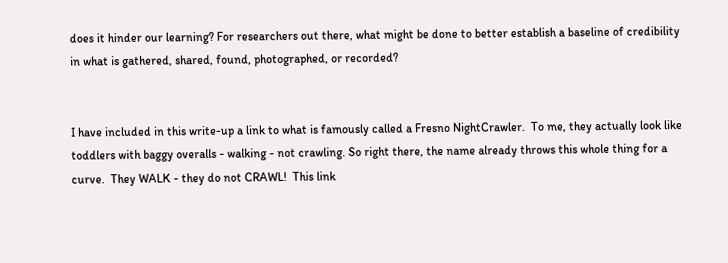does it hinder our learning? For researchers out there, what might be done to better establish a baseline of credibility in what is gathered, shared, found, photographed, or recorded?


I have included in this write-up a link to what is famously called a Fresno NightCrawler.  To me, they actually look like toddlers with baggy overalls - walking - not crawling. So right there, the name already throws this whole thing for a curve.  They WALK - they do not CRAWL!  This link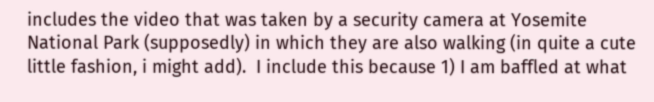includes the video that was taken by a security camera at Yosemite National Park (supposedly) in which they are also walking (in quite a cute little fashion, i might add).  I include this because 1) I am baffled at what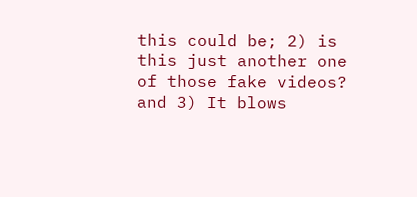this could be; 2) is this just another one of those fake videos? and 3) It blows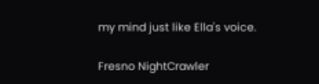my mind just like Ella's voice.

Fresno NightCrawler